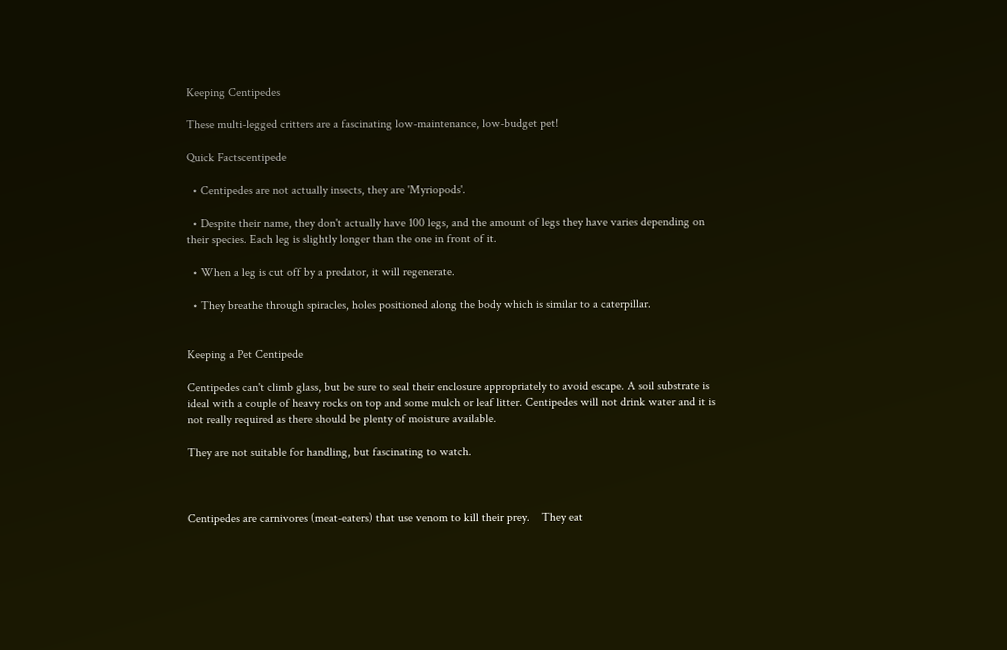Keeping Centipedes

These multi-legged critters are a fascinating low-maintenance, low-budget pet!

Quick Factscentipede

  • Centipedes are not actually insects, they are 'Myriopods'.

  • Despite their name, they don't actually have 100 legs, and the amount of legs they have varies depending on their species. Each leg is slightly longer than the one in front of it.

  • When a leg is cut off by a predator, it will regenerate.

  • They breathe through spiracles, holes positioned along the body which is similar to a caterpillar.


Keeping a Pet Centipede

Centipedes can't climb glass, but be sure to seal their enclosure appropriately to avoid escape. A soil substrate is ideal with a couple of heavy rocks on top and some mulch or leaf litter. Centipedes will not drink water and it is not really required as there should be plenty of moisture available.

They are not suitable for handling, but fascinating to watch.



Centipedes are carnivores (meat-eaters) that use venom to kill their prey.    They eat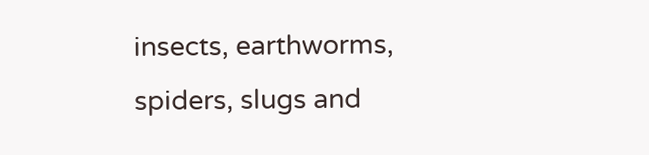insects, earthworms, spiders, slugs and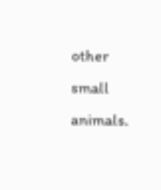other small animals.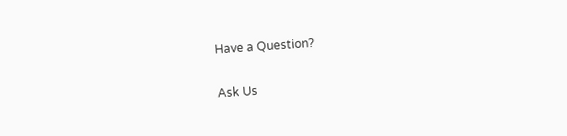Have a Question?

Ask Us